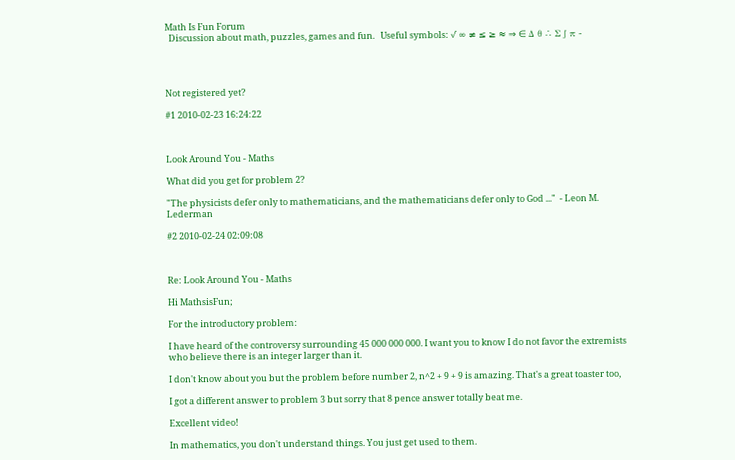Math Is Fun Forum
  Discussion about math, puzzles, games and fun.   Useful symbols: √ ∞ ≠ ≤ ≥ ≈ ⇒ ∈ Δ θ ∴ ∑ ∫ π -




Not registered yet?

#1 2010-02-23 16:24:22



Look Around You - Maths

What did you get for problem 2?

"The physicists defer only to mathematicians, and the mathematicians defer only to God ..."  - Leon M. Lederman

#2 2010-02-24 02:09:08



Re: Look Around You - Maths

Hi MathsisFun;

For the introductory problem:

I have heard of the controversy surrounding 45 000 000 000. I want you to know I do not favor the extremists who believe there is an integer larger than it.

I don't know about you but the problem before number 2, n^2 + 9 + 9 is amazing. That's a great toaster too,

I got a different answer to problem 3 but sorry that 8 pence answer totally beat me.

Excellent video!

In mathematics, you don't understand things. You just get used to them.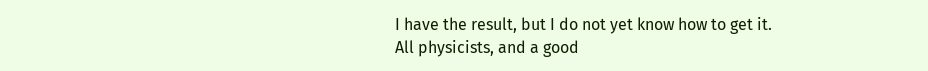I have the result, but I do not yet know how to get it.
All physicists, and a good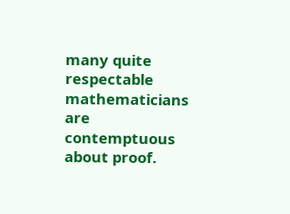many quite respectable mathematicians are contemptuous about proof.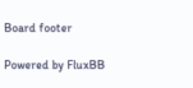Board footer

Powered by FluxBB